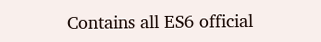Contains all ES6 official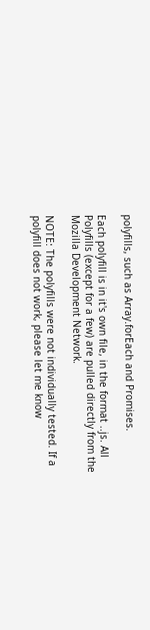polyfills, such as Array.forEach and Promises.

Each polyfill is in it's own file, in the format ..js. All Polyfills (except for a few) are pulled directly from the Mozilla Development Network.

NOTE: The polyfills were not individually tested. If a polyfill does not work, please let me know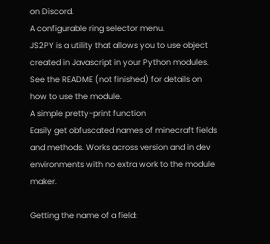on Discord.
A configurable ring selector menu.
JS2PY is a utility that allows you to use object created in Javascript in your Python modules. See the README (not finished) for details on how to use the module.
A simple pretty-print function
Easily get obfuscated names of minecraft fields and methods. Works across version and in dev environments with no extra work to the module maker.

Getting the name of a field: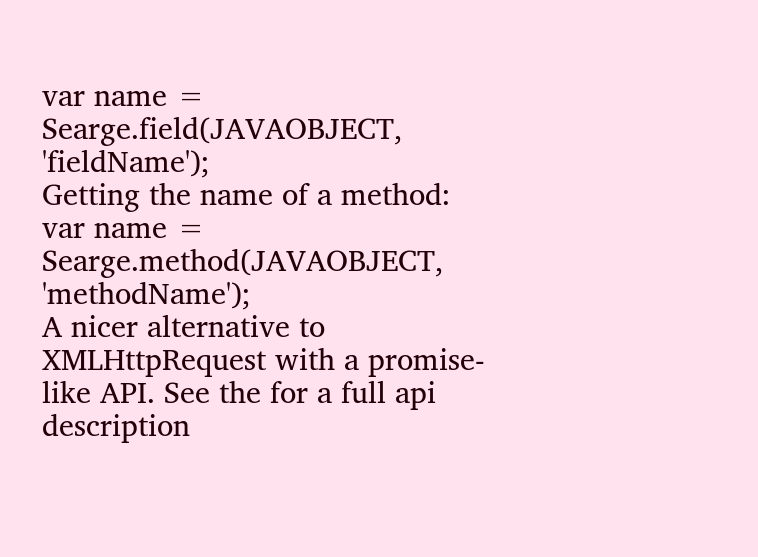var name = Searge.field(JAVAOBJECT, 'fieldName');
Getting the name of a method:
var name = Searge.method(JAVAOBJECT, 'methodName');
A nicer alternative to XMLHttpRequest with a promise-like API. See the for a full api description